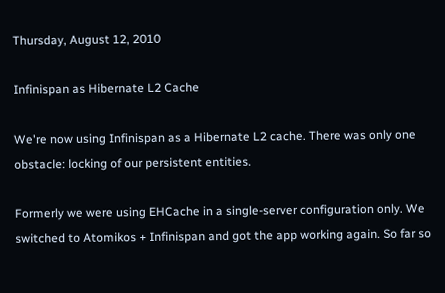Thursday, August 12, 2010

Infinispan as Hibernate L2 Cache

We're now using Infinispan as a Hibernate L2 cache. There was only one obstacle: locking of our persistent entities.

Formerly we were using EHCache in a single-server configuration only. We switched to Atomikos + Infinispan and got the app working again. So far so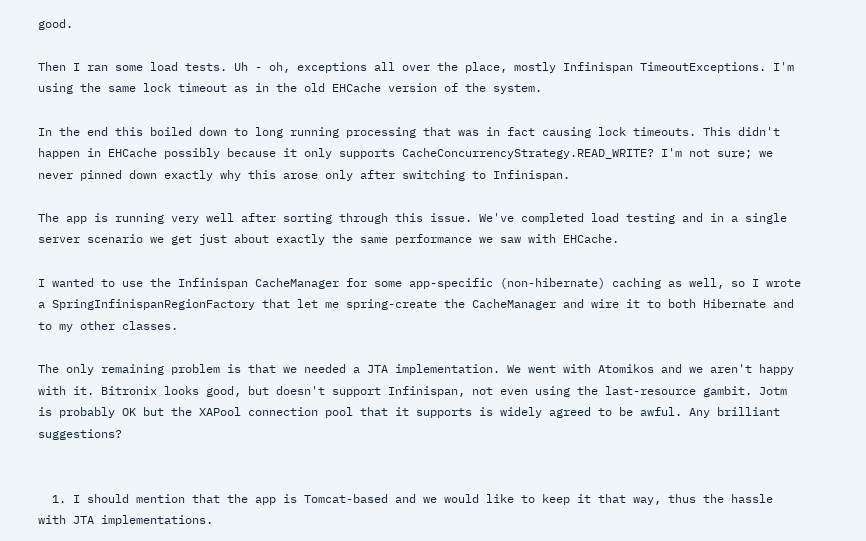good.

Then I ran some load tests. Uh - oh, exceptions all over the place, mostly Infinispan TimeoutExceptions. I'm using the same lock timeout as in the old EHCache version of the system.

In the end this boiled down to long running processing that was in fact causing lock timeouts. This didn't happen in EHCache possibly because it only supports CacheConcurrencyStrategy.READ_WRITE? I'm not sure; we never pinned down exactly why this arose only after switching to Infinispan.

The app is running very well after sorting through this issue. We've completed load testing and in a single server scenario we get just about exactly the same performance we saw with EHCache.

I wanted to use the Infinispan CacheManager for some app-specific (non-hibernate) caching as well, so I wrote a SpringInfinispanRegionFactory that let me spring-create the CacheManager and wire it to both Hibernate and to my other classes.

The only remaining problem is that we needed a JTA implementation. We went with Atomikos and we aren't happy with it. Bitronix looks good, but doesn't support Infinispan, not even using the last-resource gambit. Jotm is probably OK but the XAPool connection pool that it supports is widely agreed to be awful. Any brilliant suggestions?


  1. I should mention that the app is Tomcat-based and we would like to keep it that way, thus the hassle with JTA implementations.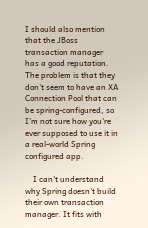I should also mention that the JBoss transaction manager has a good reputation. The problem is that they don't seem to have an XA Connection Pool that can be spring-configured, so I'm not sure how you're ever supposed to use it in a real-world Spring configured app.

    I can't understand why Spring doesn't build their own transaction manager. It fits with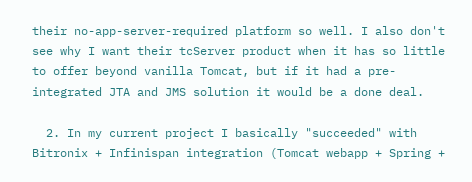their no-app-server-required platform so well. I also don't see why I want their tcServer product when it has so little to offer beyond vanilla Tomcat, but if it had a pre-integrated JTA and JMS solution it would be a done deal.

  2. In my current project I basically "succeeded" with Bitronix + Infinispan integration (Tomcat webapp + Spring +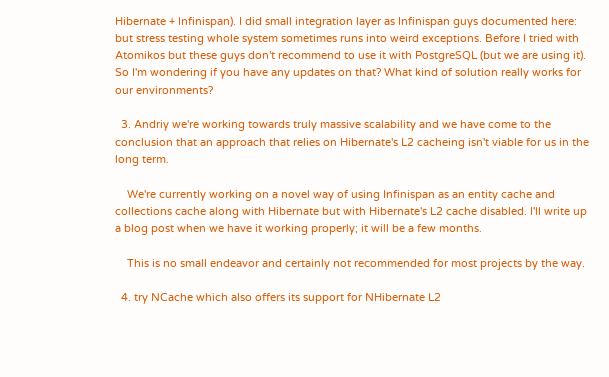Hibernate + Infinispan). I did small integration layer as Infinispan guys documented here: but stress testing whole system sometimes runs into weird exceptions. Before I tried with Atomikos but these guys don't recommend to use it with PostgreSQL (but we are using it). So I'm wondering if you have any updates on that? What kind of solution really works for our environments?

  3. Andriy we're working towards truly massive scalability and we have come to the conclusion that an approach that relies on Hibernate's L2 cacheing isn't viable for us in the long term.

    We're currently working on a novel way of using Infinispan as an entity cache and collections cache along with Hibernate but with Hibernate's L2 cache disabled. I'll write up a blog post when we have it working properly; it will be a few months.

    This is no small endeavor and certainly not recommended for most projects by the way.

  4. try NCache which also offers its support for NHibernate L2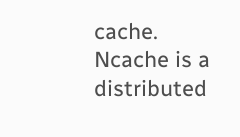cache. Ncache is a distributed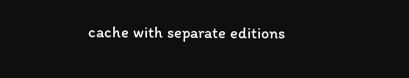cache with separate editions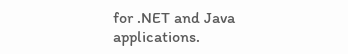for .NET and Java applications.